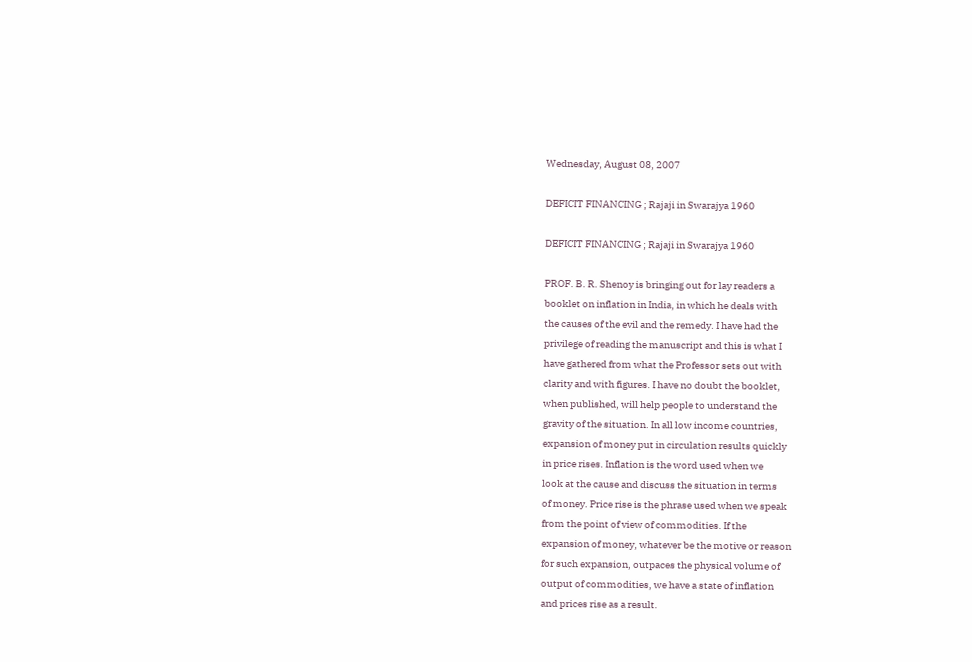Wednesday, August 08, 2007

DEFICIT FINANCING ; Rajaji in Swarajya 1960

DEFICIT FINANCING ; Rajaji in Swarajya 1960

PROF. B. R. Shenoy is bringing out for lay readers a
booklet on inflation in India, in which he deals with
the causes of the evil and the remedy. I have had the
privilege of reading the manuscript and this is what I
have gathered from what the Professor sets out with
clarity and with figures. I have no doubt the booklet,
when published, will help people to understand the
gravity of the situation. In all low income countries,
expansion of money put in circulation results quickly
in price rises. Inflation is the word used when we
look at the cause and discuss the situation in terms
of money. Price rise is the phrase used when we speak
from the point of view of commodities. If the
expansion of money, whatever be the motive or reason
for such expansion, outpaces the physical volume of
output of commodities, we have a state of inflation
and prices rise as a result.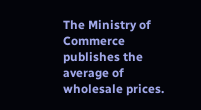The Ministry of Commerce publishes the average of
wholesale prices.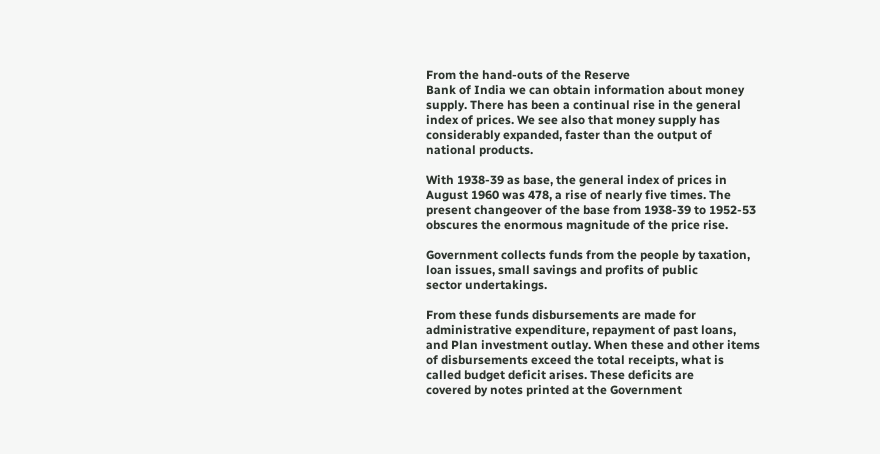From the hand-outs of the Reserve
Bank of India we can obtain information about money
supply. There has been a continual rise in the general
index of prices. We see also that money supply has
considerably expanded, faster than the output of
national products.

With 1938-39 as base, the general index of prices in
August 1960 was 478, a rise of nearly five times. The
present changeover of the base from 1938-39 to 1952-53
obscures the enormous magnitude of the price rise.

Government collects funds from the people by taxation,
loan issues, small savings and profits of public
sector undertakings.

From these funds disbursements are made for
administrative expenditure, repayment of past loans,
and Plan investment outlay. When these and other items
of disbursements exceed the total receipts, what is
called budget deficit arises. These deficits are
covered by notes printed at the Government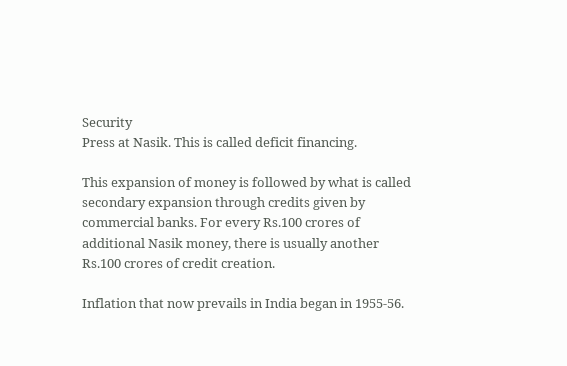Security
Press at Nasik. This is called deficit financing.

This expansion of money is followed by what is called
secondary expansion through credits given by
commercial banks. For every Rs.100 crores of
additional Nasik money, there is usually another
Rs.100 crores of credit creation.

Inflation that now prevails in India began in 1955-56.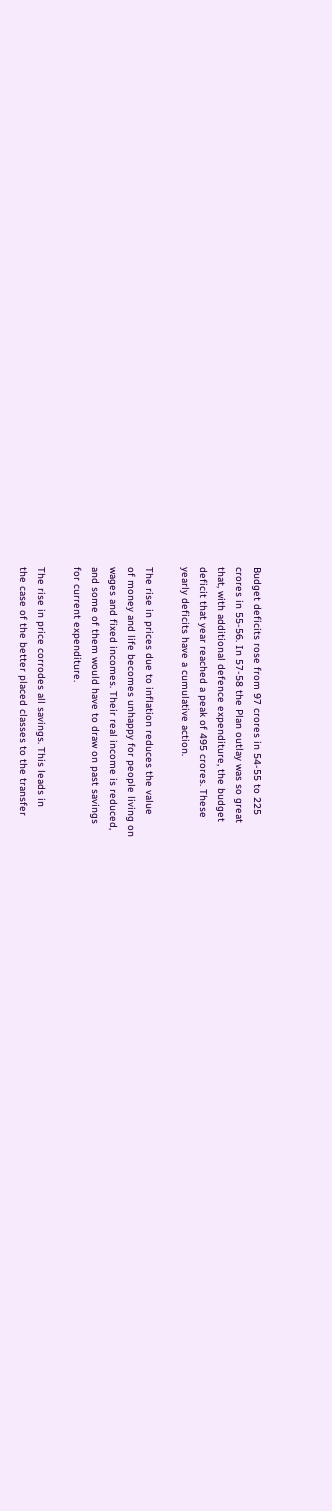Budget deficits rose from 97 crores in 54-55 to 225
crores in 55-56. In 57-58 the Plan outlay was so great
that, with additional defence expenditure, the budget
deficit that year reached a peak of 495 crores. These
yearly deficits have a cumulative action.

The rise in prices due to inflation reduces the value
of money and life becomes unhappy for people living on
wages and fixed incomes. Their real income is reduced,
and some of them would have to draw on past savings
for current expenditure.

The rise in price corrodes all savings. This leads in
the case of the better placed classes to the transfer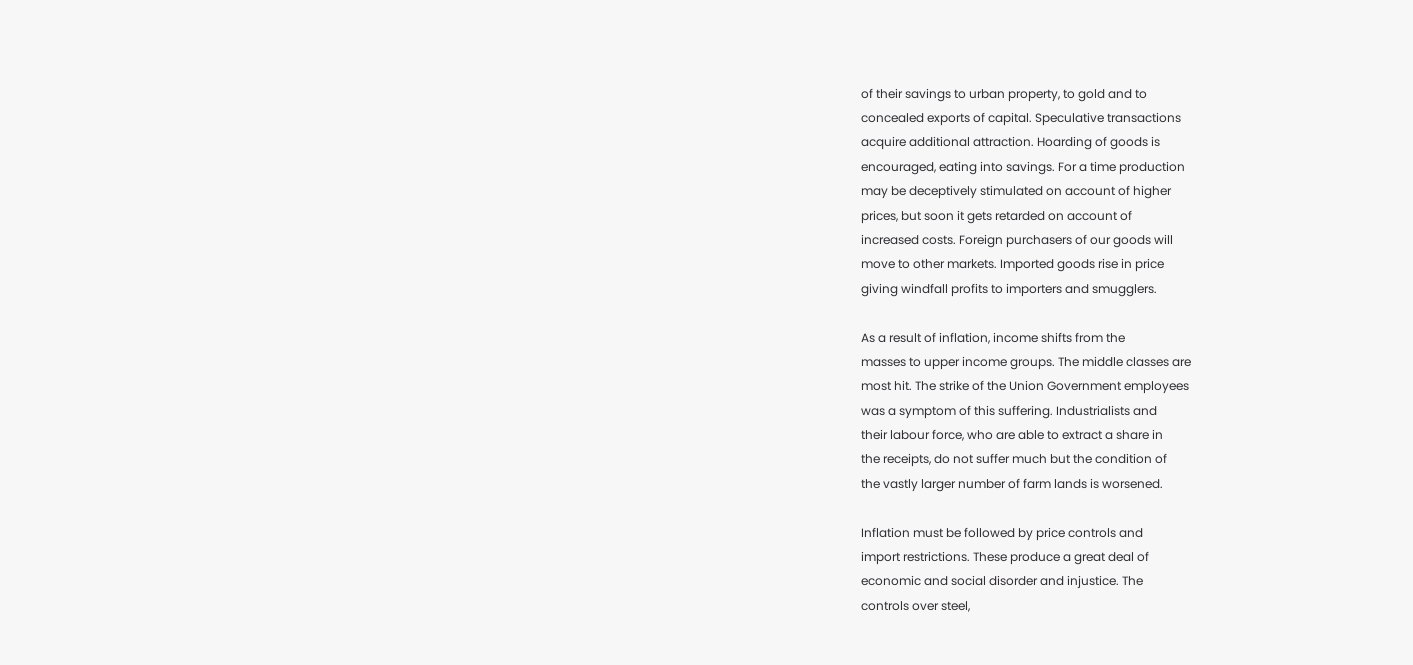of their savings to urban property, to gold and to
concealed exports of capital. Speculative transactions
acquire additional attraction. Hoarding of goods is
encouraged, eating into savings. For a time production
may be deceptively stimulated on account of higher
prices, but soon it gets retarded on account of
increased costs. Foreign purchasers of our goods will
move to other markets. Imported goods rise in price
giving windfall profits to importers and smugglers.

As a result of inflation, income shifts from the
masses to upper income groups. The middle classes are
most hit. The strike of the Union Government employees
was a symptom of this suffering. Industrialists and
their labour force, who are able to extract a share in
the receipts, do not suffer much but the condition of
the vastly larger number of farm lands is worsened.

Inflation must be followed by price controls and
import restrictions. These produce a great deal of
economic and social disorder and injustice. The
controls over steel,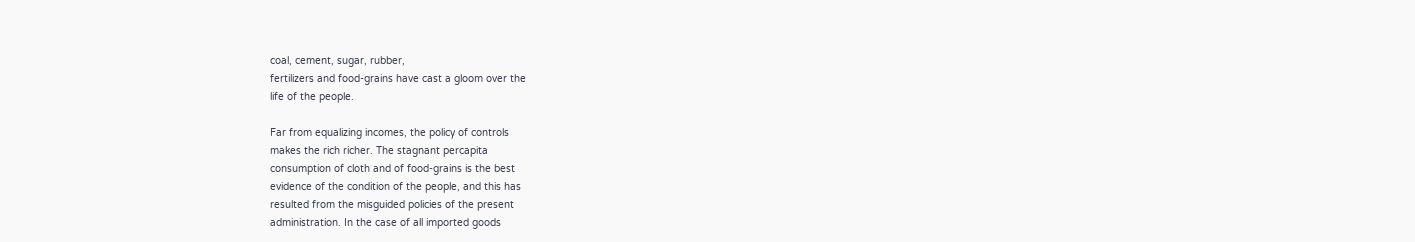coal, cement, sugar, rubber,
fertilizers and food-grains have cast a gloom over the
life of the people.

Far from equalizing incomes, the policy of controls
makes the rich richer. The stagnant percapita
consumption of cloth and of food-grains is the best
evidence of the condition of the people, and this has
resulted from the misguided policies of the present
administration. In the case of all imported goods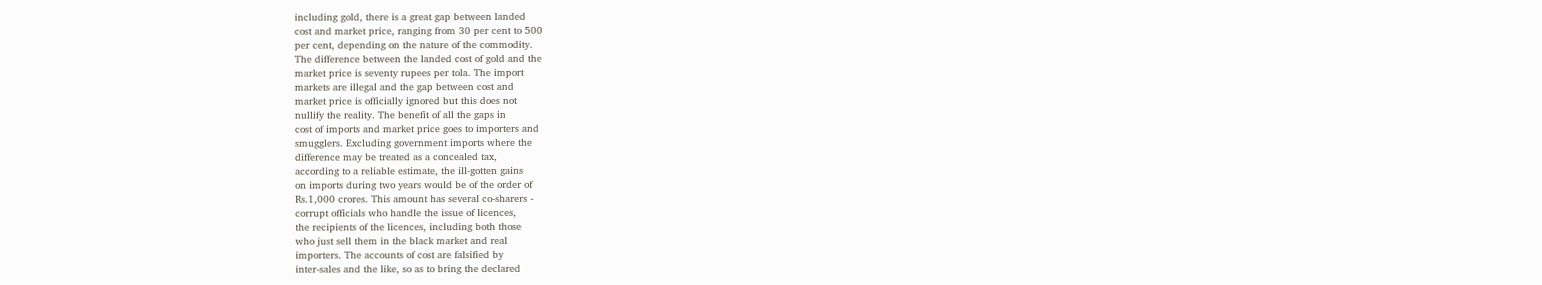including gold, there is a great gap between landed
cost and market price, ranging from 30 per cent to 500
per cent, depending on the nature of the commodity.
The difference between the landed cost of gold and the
market price is seventy rupees per tola. The import
markets are illegal and the gap between cost and
market price is officially ignored but this does not
nullify the reality. The benefit of all the gaps in
cost of imports and market price goes to importers and
smugglers. Excluding government imports where the
difference may be treated as a concealed tax,
according to a reliable estimate, the ill-gotten gains
on imports during two years would be of the order of
Rs.1,000 crores. This amount has several co-sharers -
corrupt officials who handle the issue of licences,
the recipients of the licences, including both those
who just sell them in the black market and real
importers. The accounts of cost are falsified by
inter-sales and the like, so as to bring the declared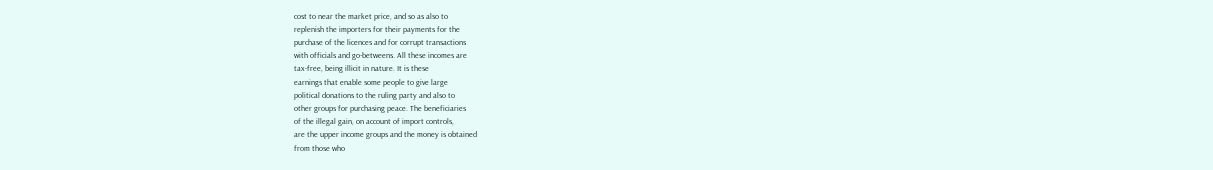cost to near the market price, and so as also to
replenish the importers for their payments for the
purchase of the licences and for corrupt transactions
with officials and go-betweens. All these incomes are
tax-free, being illicit in nature. It is these
earnings that enable some people to give large
political donations to the ruling party and also to
other groups for purchasing peace. The beneficiaries
of the illegal gain, on account of import controls,
are the upper income groups and the money is obtained
from those who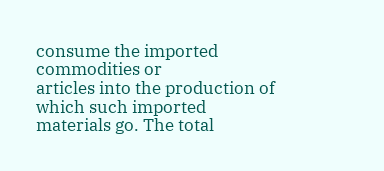consume the imported commodities or
articles into the production of which such imported
materials go. The total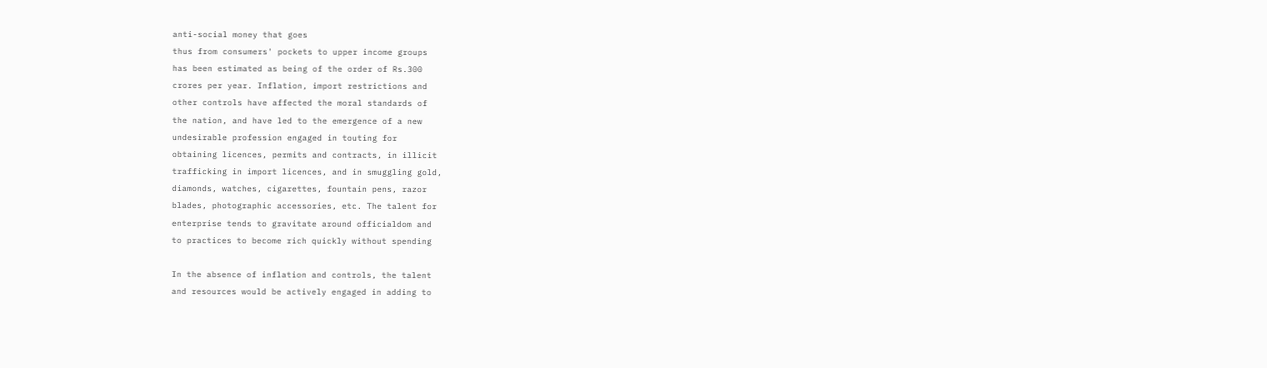anti-social money that goes
thus from consumers' pockets to upper income groups
has been estimated as being of the order of Rs.300
crores per year. Inflation, import restrictions and
other controls have affected the moral standards of
the nation, and have led to the emergence of a new
undesirable profession engaged in touting for
obtaining licences, permits and contracts, in illicit
trafficking in import licences, and in smuggling gold,
diamonds, watches, cigarettes, fountain pens, razor
blades, photographic accessories, etc. The talent for
enterprise tends to gravitate around officialdom and
to practices to become rich quickly without spending

In the absence of inflation and controls, the talent
and resources would be actively engaged in adding to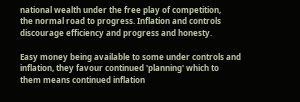national wealth under the free play of competition,
the normal road to progress. Inflation and controls
discourage efficiency and progress and honesty.

Easy money being available to some under controls and
inflation, they favour continued 'planning' which to
them means continued inflation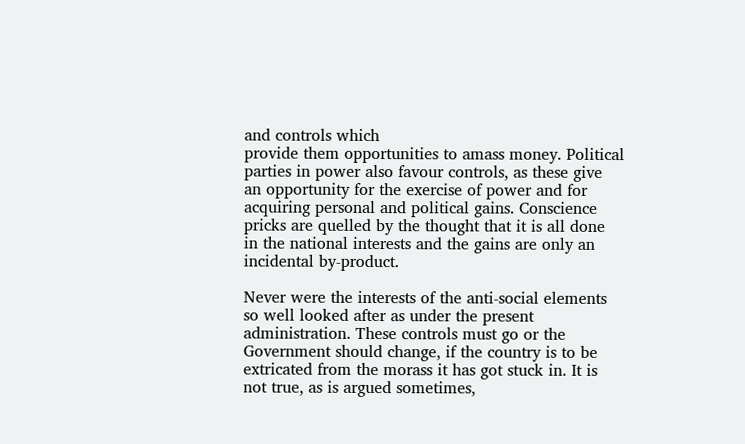and controls which
provide them opportunities to amass money. Political
parties in power also favour controls, as these give
an opportunity for the exercise of power and for
acquiring personal and political gains. Conscience
pricks are quelled by the thought that it is all done
in the national interests and the gains are only an
incidental by-product.

Never were the interests of the anti-social elements
so well looked after as under the present
administration. These controls must go or the
Government should change, if the country is to be
extricated from the morass it has got stuck in. It is
not true, as is argued sometimes,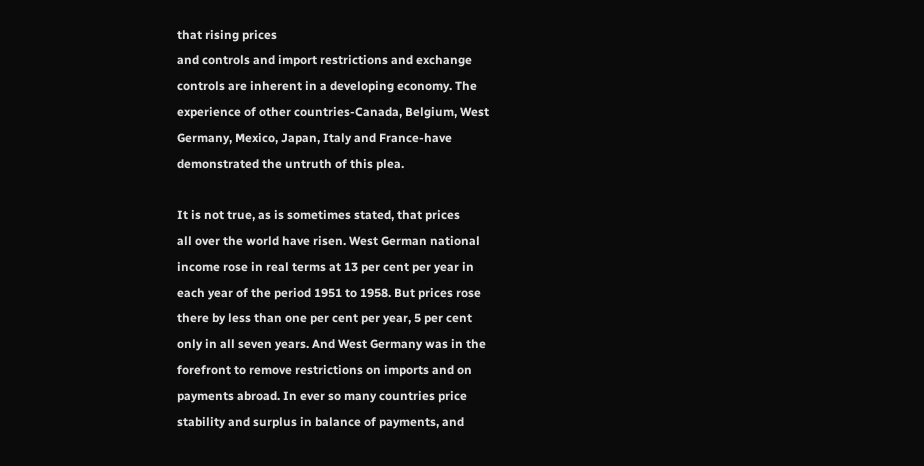that rising prices
and controls and import restrictions and exchange
controls are inherent in a developing economy. The
experience of other countries-Canada, Belgium, West
Germany, Mexico, Japan, Italy and France-have
demonstrated the untruth of this plea.

It is not true, as is sometimes stated, that prices
all over the world have risen. West German national
income rose in real terms at 13 per cent per year in
each year of the period 1951 to 1958. But prices rose
there by less than one per cent per year, 5 per cent
only in all seven years. And West Germany was in the
forefront to remove restrictions on imports and on
payments abroad. In ever so many countries price
stability and surplus in balance of payments, and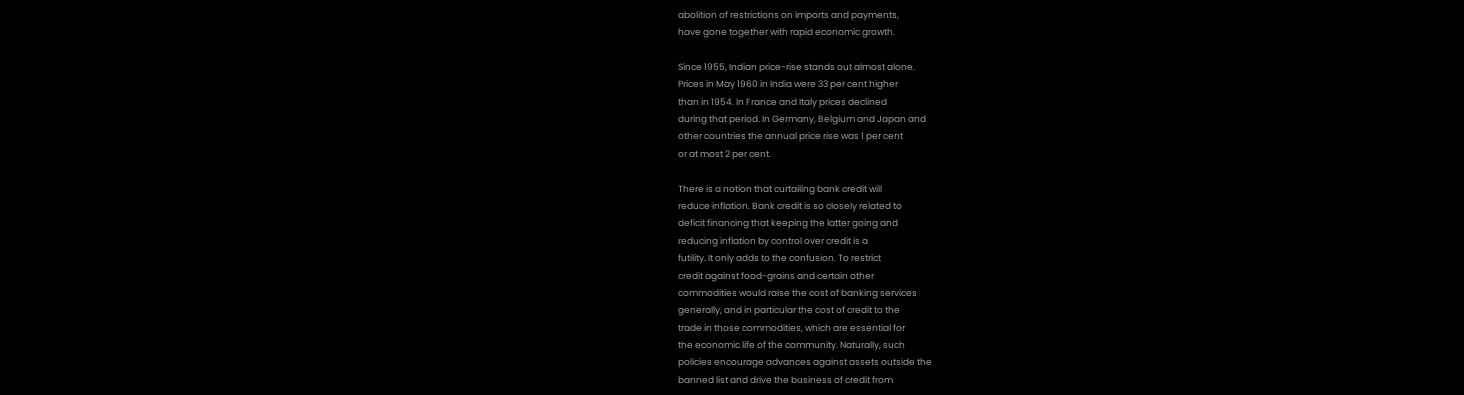abolition of restrictions on imports and payments,
have gone together with rapid economic growth.

Since 1955, Indian price-rise stands out almost alone.
Prices in May 1960 in India were 33 per cent higher
than in 1954. In France and Italy prices declined
during that period. In Germany, Belgium and Japan and
other countries the annual price rise was 1 per cent
or at most 2 per cent.

There is a notion that curtailing bank credit will
reduce inflation. Bank credit is so closely related to
deficit financing that keeping the latter going and
reducing inflation by control over credit is a
futility. It only adds to the confusion. To restrict
credit against food-grains and certain other
commodities would raise the cost of banking services
generally, and in particular the cost of credit to the
trade in those commodities, which are essential for
the economic life of the community. Naturally, such
policies encourage advances against assets outside the
banned list and drive the business of credit from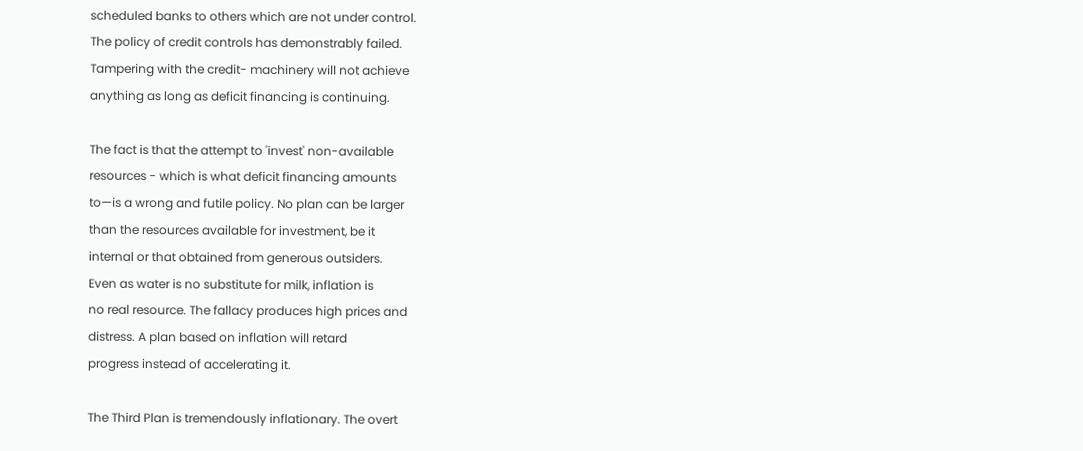scheduled banks to others which are not under control.
The policy of credit controls has demonstrably failed.
Tampering with the credit- machinery will not achieve
anything as long as deficit financing is continuing.

The fact is that the attempt to 'invest' non-available
resources - which is what deficit financing amounts
to—is a wrong and futile policy. No plan can be larger
than the resources available for investment, be it
internal or that obtained from generous outsiders.
Even as water is no substitute for milk, inflation is
no real resource. The fallacy produces high prices and
distress. A plan based on inflation will retard
progress instead of accelerating it.

The Third Plan is tremendously inflationary. The overt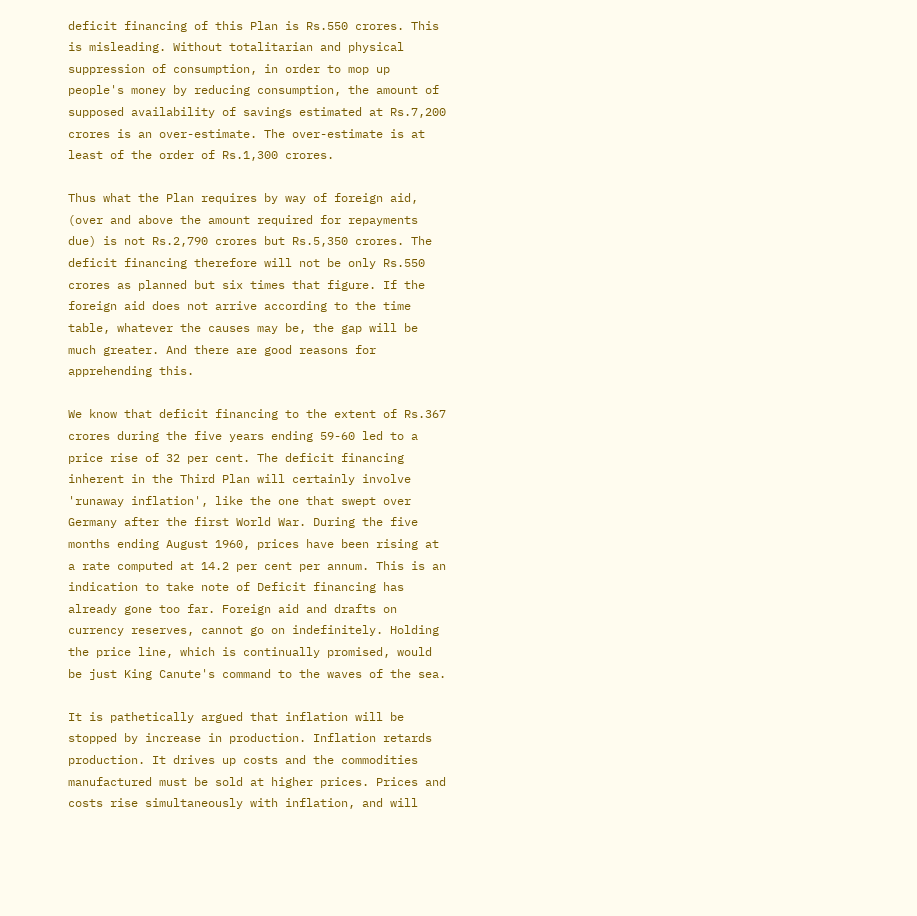deficit financing of this Plan is Rs.550 crores. This
is misleading. Without totalitarian and physical
suppression of consumption, in order to mop up
people's money by reducing consumption, the amount of
supposed availability of savings estimated at Rs.7,200
crores is an over-estimate. The over-estimate is at
least of the order of Rs.1,300 crores.

Thus what the Plan requires by way of foreign aid,
(over and above the amount required for repayments
due) is not Rs.2,790 crores but Rs.5,350 crores. The
deficit financing therefore will not be only Rs.550
crores as planned but six times that figure. If the
foreign aid does not arrive according to the time
table, whatever the causes may be, the gap will be
much greater. And there are good reasons for
apprehending this.

We know that deficit financing to the extent of Rs.367
crores during the five years ending 59-60 led to a
price rise of 32 per cent. The deficit financing
inherent in the Third Plan will certainly involve
'runaway inflation', like the one that swept over
Germany after the first World War. During the five
months ending August 1960, prices have been rising at
a rate computed at 14.2 per cent per annum. This is an
indication to take note of Deficit financing has
already gone too far. Foreign aid and drafts on
currency reserves, cannot go on indefinitely. Holding
the price line, which is continually promised, would
be just King Canute's command to the waves of the sea.

It is pathetically argued that inflation will be
stopped by increase in production. Inflation retards
production. It drives up costs and the commodities
manufactured must be sold at higher prices. Prices and
costs rise simultaneously with inflation, and will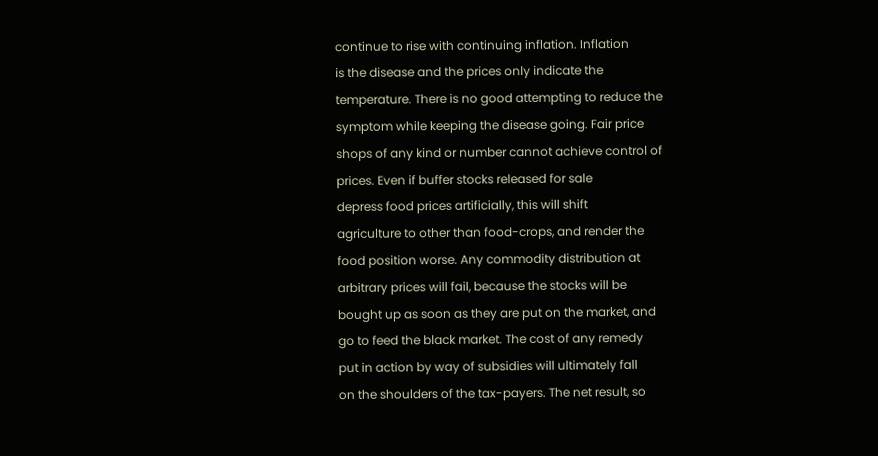continue to rise with continuing inflation. Inflation
is the disease and the prices only indicate the
temperature. There is no good attempting to reduce the
symptom while keeping the disease going. Fair price
shops of any kind or number cannot achieve control of
prices. Even if buffer stocks released for sale
depress food prices artificially, this will shift
agriculture to other than food-crops, and render the
food position worse. Any commodity distribution at
arbitrary prices will fail, because the stocks will be
bought up as soon as they are put on the market, and
go to feed the black market. The cost of any remedy
put in action by way of subsidies will ultimately fall
on the shoulders of the tax-payers. The net result, so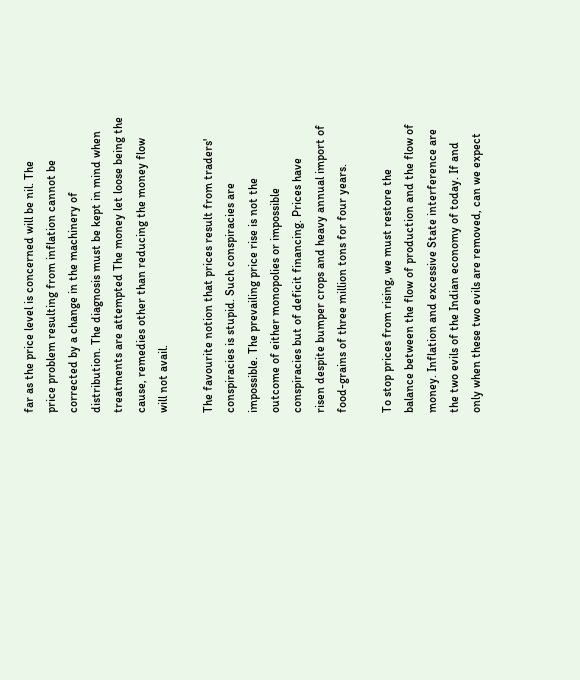far as the price level is concerned will be nil. The
price problem resulting from inflation cannot be
corrected by a change in the machinery of
distribution. The diagnosis must be kept in mind when
treatments are attempted The money let loose being the
cause, remedies other than reducing the money flow
will not avail.

The favourite notion that prices result from traders'
conspiracies is stupid. Such conspiracies are
impossible. The prevailing price rise is not the
outcome of either monopolies or impossible
conspiracies but of deficit financing. Prices have
risen despite bumper crops and heavy annual import of
food-grains of three million tons for four years.

To stop prices from rising, we must restore the
balance between the flow of production and the flow of
money. Inflation and excessive State interference are
the two evils of the Indian economy of today. If and
only when these two evils are removed, can we expect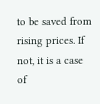to be saved from rising prices. If not, it is a case
of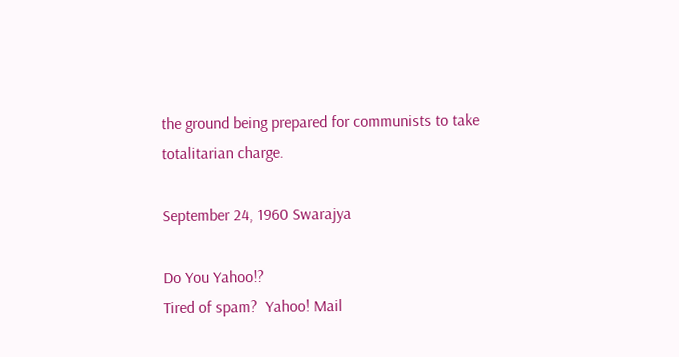the ground being prepared for communists to take
totalitarian charge.

September 24, 1960 Swarajya

Do You Yahoo!?
Tired of spam?  Yahoo! Mail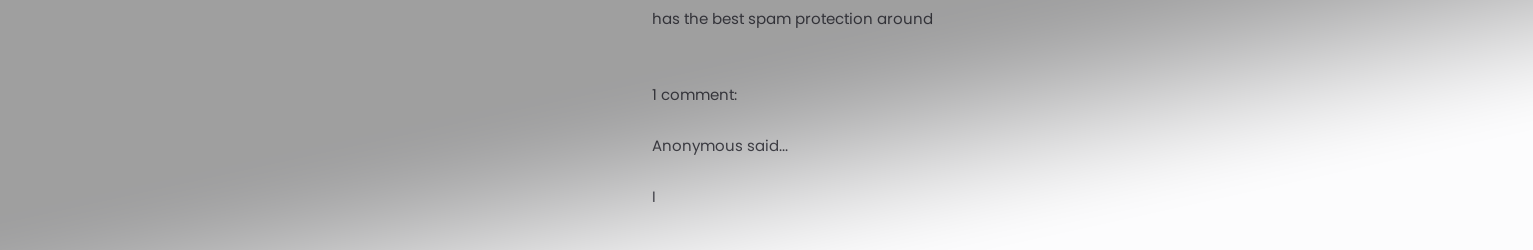has the best spam protection around


1 comment:

Anonymous said...

I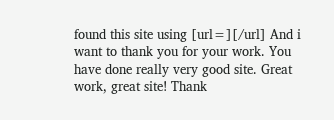found this site using [url=][/url] And i want to thank you for your work. You have done really very good site. Great work, great site! Thank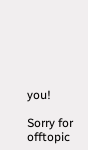you!

Sorry for offtopic